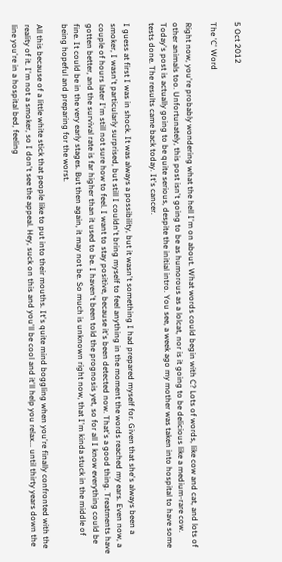5 Oct 2012

The 'C' Word

Right now, you're probably wondering what the hell I'm on about. What words could begin with C? Lots of words, like cow and cat, and lots of other animals too. Unfortunately, this post isn't going to be as humorous as a lolcat, nor is it going to be delicious like a medium-rare cow. Today's post is actually going to be quite serious, despite the initial intro. You see, a week ago my mother was taken into hospital to have some tests done. The results came back today. It's cancer.

I guess at first I was in shock. It was always a possibility, but it wasn't something I had prepared myself for. Given that she's always been a smoker, I wasn't particularly surprised, but still I couldn't bring myself to feel anything in the moment the words reached my ears. Even now, a couple of hours later I'm still not sure how to feel. I want to stay positive, because it's been detected now. That's a good thing. Treatments have gotten better, and the survival rate is far higher than it used to be. I haven't been told the prognosis yet, so for all I know everything could be fine. It could be in the very early stages. But then again, it may not be. So much is unknown right now, that I'm kinda stuck in the middle of being hopeful and preparing for the worst.

All this because of a little white stick that people like to put into their mouths. It's quite mind boggling when you're finally confronted with the reality of it. I'm not a smoker, so I don't see the appeal. Hey, suck on this and you'll be cool and it'll help you relax... until thirty years down the line you're in a hospital bed, feeling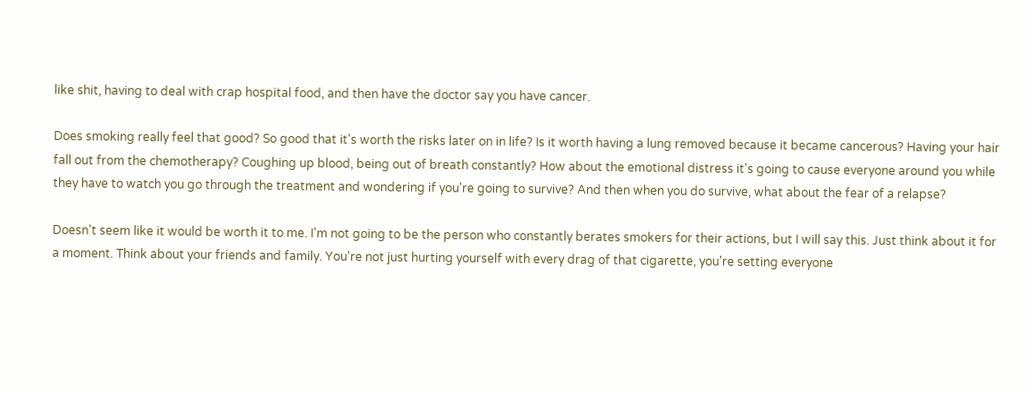like shit, having to deal with crap hospital food, and then have the doctor say you have cancer.

Does smoking really feel that good? So good that it's worth the risks later on in life? Is it worth having a lung removed because it became cancerous? Having your hair fall out from the chemotherapy? Coughing up blood, being out of breath constantly? How about the emotional distress it's going to cause everyone around you while they have to watch you go through the treatment and wondering if you're going to survive? And then when you do survive, what about the fear of a relapse?

Doesn't seem like it would be worth it to me. I'm not going to be the person who constantly berates smokers for their actions, but I will say this. Just think about it for a moment. Think about your friends and family. You're not just hurting yourself with every drag of that cigarette, you're setting everyone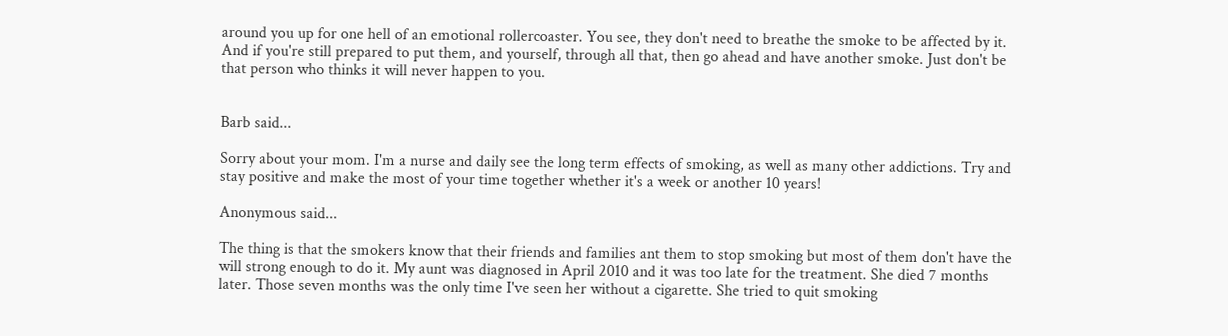around you up for one hell of an emotional rollercoaster. You see, they don't need to breathe the smoke to be affected by it. And if you're still prepared to put them, and yourself, through all that, then go ahead and have another smoke. Just don't be that person who thinks it will never happen to you.


Barb said...

Sorry about your mom. I'm a nurse and daily see the long term effects of smoking, as well as many other addictions. Try and stay positive and make the most of your time together whether it's a week or another 10 years!

Anonymous said...

The thing is that the smokers know that their friends and families ant them to stop smoking but most of them don't have the will strong enough to do it. My aunt was diagnosed in April 2010 and it was too late for the treatment. She died 7 months later. Those seven months was the only time I've seen her without a cigarette. She tried to quit smoking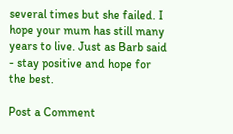several times but she failed. I hope your mum has still many years to live. Just as Barb said - stay positive and hope for the best.

Post a Comment